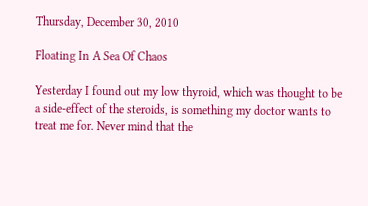Thursday, December 30, 2010

Floating In A Sea Of Chaos

Yesterday I found out my low thyroid, which was thought to be a side-effect of the steroids, is something my doctor wants to treat me for. Never mind that the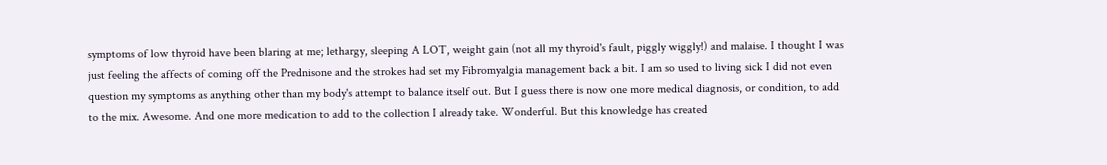symptoms of low thyroid have been blaring at me; lethargy, sleeping A LOT, weight gain (not all my thyroid's fault, piggly wiggly!) and malaise. I thought I was just feeling the affects of coming off the Prednisone and the strokes had set my Fibromyalgia management back a bit. I am so used to living sick I did not even question my symptoms as anything other than my body's attempt to balance itself out. But I guess there is now one more medical diagnosis, or condition, to add to the mix. Awesome. And one more medication to add to the collection I already take. Wonderful. But this knowledge has created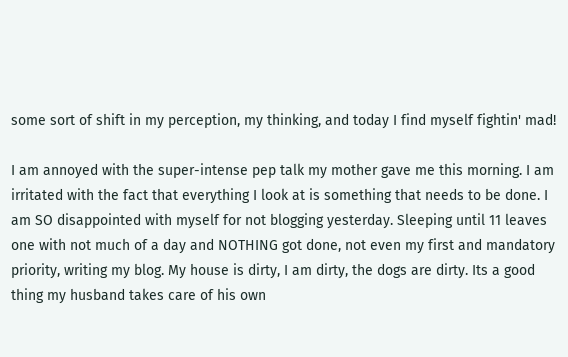some sort of shift in my perception, my thinking, and today I find myself fightin' mad!

I am annoyed with the super-intense pep talk my mother gave me this morning. I am irritated with the fact that everything I look at is something that needs to be done. I am SO disappointed with myself for not blogging yesterday. Sleeping until 11 leaves one with not much of a day and NOTHING got done, not even my first and mandatory priority, writing my blog. My house is dirty, I am dirty, the dogs are dirty. Its a good thing my husband takes care of his own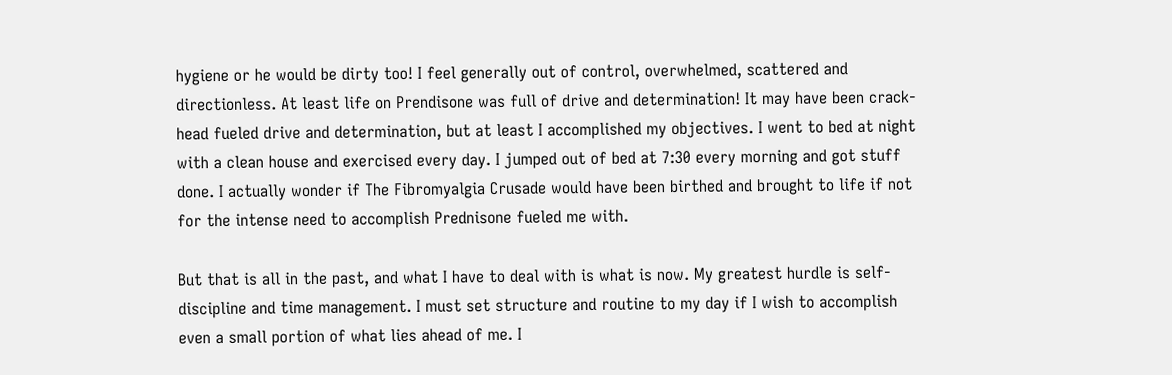hygiene or he would be dirty too! I feel generally out of control, overwhelmed, scattered and directionless. At least life on Prendisone was full of drive and determination! It may have been crack-head fueled drive and determination, but at least I accomplished my objectives. I went to bed at night with a clean house and exercised every day. I jumped out of bed at 7:30 every morning and got stuff done. I actually wonder if The Fibromyalgia Crusade would have been birthed and brought to life if not for the intense need to accomplish Prednisone fueled me with.

But that is all in the past, and what I have to deal with is what is now. My greatest hurdle is self-discipline and time management. I must set structure and routine to my day if I wish to accomplish even a small portion of what lies ahead of me. I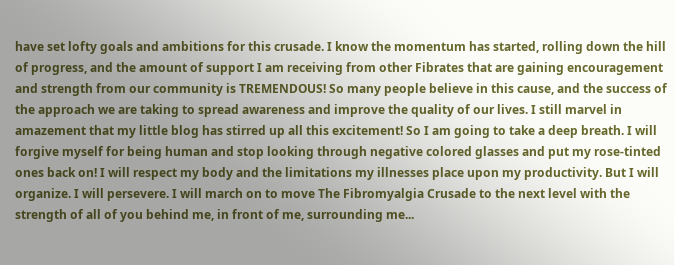have set lofty goals and ambitions for this crusade. I know the momentum has started, rolling down the hill of progress, and the amount of support I am receiving from other Fibrates that are gaining encouragement and strength from our community is TREMENDOUS! So many people believe in this cause, and the success of the approach we are taking to spread awareness and improve the quality of our lives. I still marvel in amazement that my little blog has stirred up all this excitement! So I am going to take a deep breath. I will forgive myself for being human and stop looking through negative colored glasses and put my rose-tinted ones back on! I will respect my body and the limitations my illnesses place upon my productivity. But I will organize. I will persevere. I will march on to move The Fibromyalgia Crusade to the next level with the strength of all of you behind me, in front of me, surrounding me...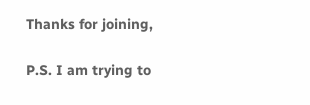Thanks for joining,

P.S. I am trying to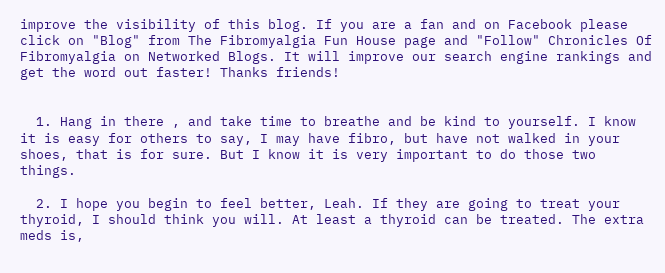improve the visibility of this blog. If you are a fan and on Facebook please click on "Blog" from The Fibromyalgia Fun House page and "Follow" Chronicles Of Fibromyalgia on Networked Blogs. It will improve our search engine rankings and get the word out faster! Thanks friends!


  1. Hang in there , and take time to breathe and be kind to yourself. I know it is easy for others to say, I may have fibro, but have not walked in your shoes, that is for sure. But I know it is very important to do those two things.

  2. I hope you begin to feel better, Leah. If they are going to treat your thyroid, I should think you will. At least a thyroid can be treated. The extra meds is,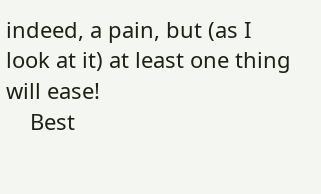indeed, a pain, but (as I look at it) at least one thing will ease!
    Best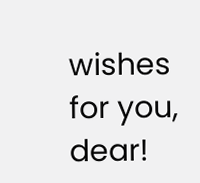wishes for you, dear!